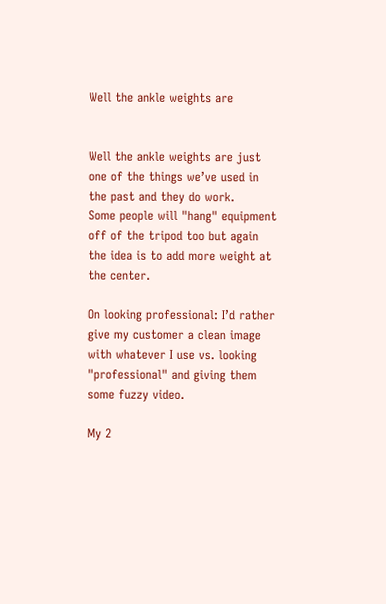Well the ankle weights are


Well the ankle weights are just one of the things we’ve used in the past and they do work.
Some people will "hang" equipment off of the tripod too but again the idea is to add more weight at the center.

On looking professional: I’d rather give my customer a clean image with whatever I use vs. looking "professional" and giving them some fuzzy video.

My 2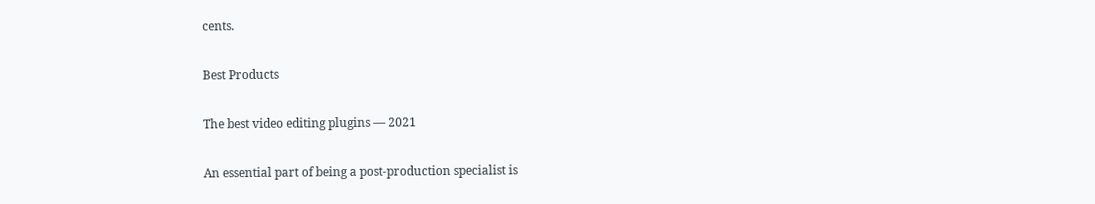cents.

Best Products

The best video editing plugins — 2021

An essential part of being a post-production specialist is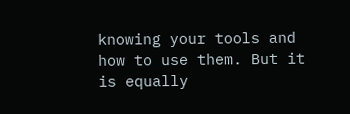knowing your tools and how to use them. But it is equally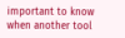important to know when another tool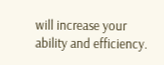will increase your ability and efficiency.